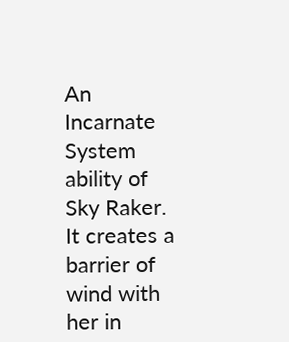An Incarnate System ability of Sky Raker. It creates a barrier of wind with her in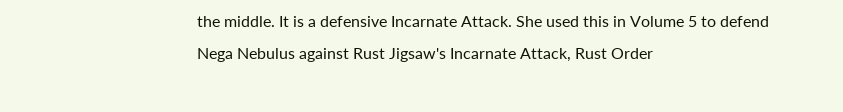the middle. It is a defensive Incarnate Attack. She used this in Volume 5 to defend Nega Nebulus against Rust Jigsaw's Incarnate Attack, Rust Order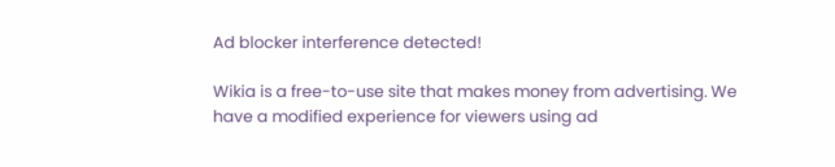Ad blocker interference detected!

Wikia is a free-to-use site that makes money from advertising. We have a modified experience for viewers using ad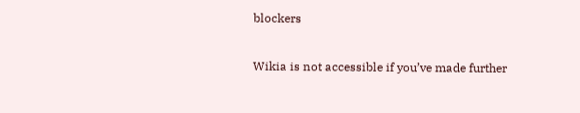blockers

Wikia is not accessible if you’ve made further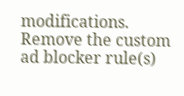modifications. Remove the custom ad blocker rule(s)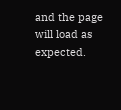and the page will load as expected.